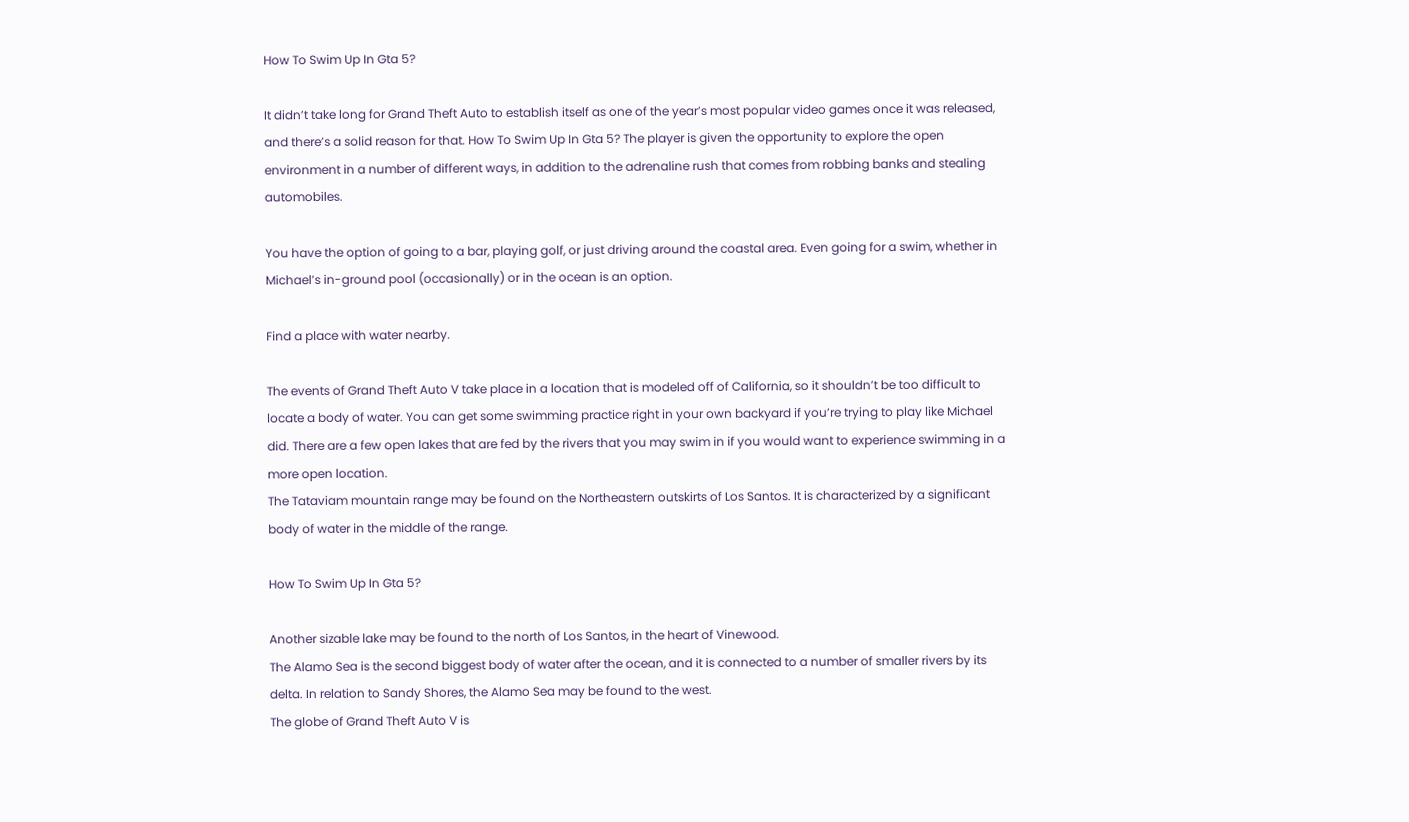How To Swim Up In Gta 5?

It didn’t take long for Grand Theft Auto to establish itself as one of the year’s most popular video games once it was released, and there’s a solid reason for that. How To Swim Up In Gta 5? The player is given the opportunity to explore the open environment in a number of different ways, in addition to the adrenaline rush that comes from robbing banks and stealing automobiles.

You have the option of going to a bar, playing golf, or just driving around the coastal area. Even going for a swim, whether in Michael’s in-ground pool (occasionally) or in the ocean is an option.

Find a place with water nearby.

The events of Grand Theft Auto V take place in a location that is modeled off of California, so it shouldn’t be too difficult to locate a body of water. You can get some swimming practice right in your own backyard if you’re trying to play like Michael did. There are a few open lakes that are fed by the rivers that you may swim in if you would want to experience swimming in a more open location.
The Tataviam mountain range may be found on the Northeastern outskirts of Los Santos. It is characterized by a significant body of water in the middle of the range.

How To Swim Up In Gta 5?

Another sizable lake may be found to the north of Los Santos, in the heart of Vinewood.
The Alamo Sea is the second biggest body of water after the ocean, and it is connected to a number of smaller rivers by its delta. In relation to Sandy Shores, the Alamo Sea may be found to the west.
The globe of Grand Theft Auto V is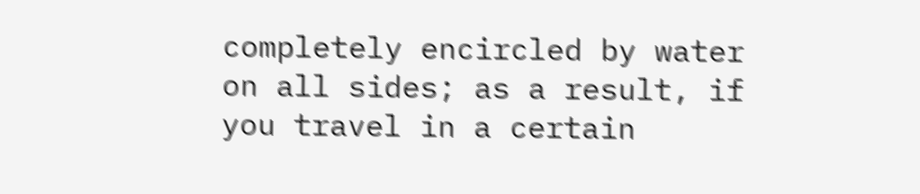completely encircled by water on all sides; as a result, if you travel in a certain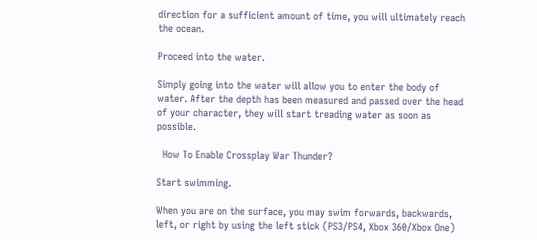direction for a sufficient amount of time, you will ultimately reach the ocean.

Proceed into the water.

Simply going into the water will allow you to enter the body of water. After the depth has been measured and passed over the head of your character, they will start treading water as soon as possible.

  How To Enable Crossplay War Thunder?

Start swimming.

When you are on the surface, you may swim forwards, backwards, left, or right by using the left stick (PS3/PS4, Xbox 360/Xbox One)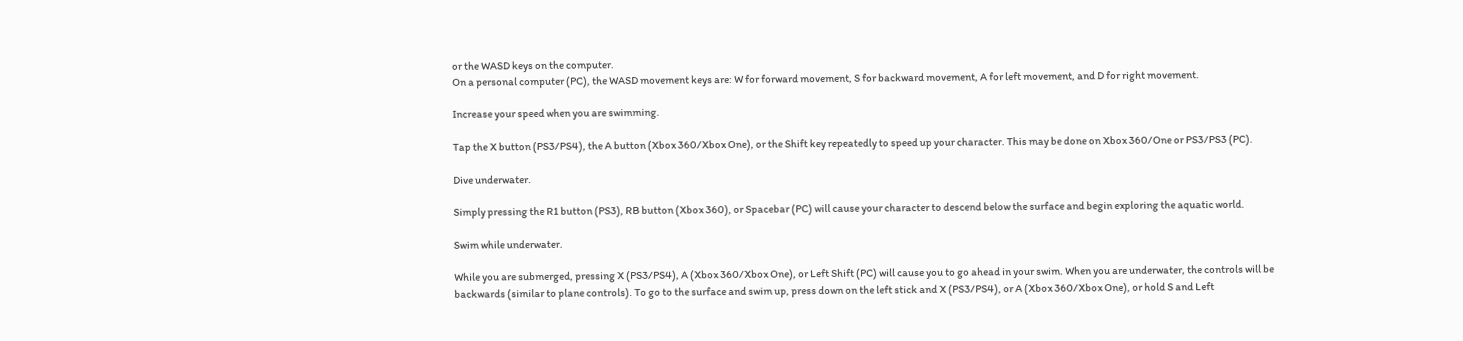or the WASD keys on the computer.
On a personal computer (PC), the WASD movement keys are: W for forward movement, S for backward movement, A for left movement, and D for right movement.

Increase your speed when you are swimming.

Tap the X button (PS3/PS4), the A button (Xbox 360/Xbox One), or the Shift key repeatedly to speed up your character. This may be done on Xbox 360/One or PS3/PS3 (PC).

Dive underwater.

Simply pressing the R1 button (PS3), RB button (Xbox 360), or Spacebar (PC) will cause your character to descend below the surface and begin exploring the aquatic world.

Swim while underwater.

While you are submerged, pressing X (PS3/PS4), A (Xbox 360/Xbox One), or Left Shift (PC) will cause you to go ahead in your swim. When you are underwater, the controls will be backwards (similar to plane controls). To go to the surface and swim up, press down on the left stick and X (PS3/PS4), or A (Xbox 360/Xbox One), or hold S and Left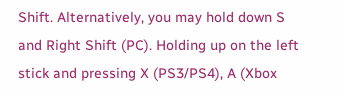Shift. Alternatively, you may hold down S and Right Shift (PC). Holding up on the left stick and pressing X (PS3/PS4), A (Xbox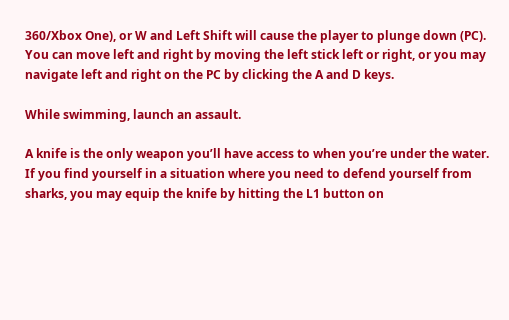360/Xbox One), or W and Left Shift will cause the player to plunge down (PC). You can move left and right by moving the left stick left or right, or you may navigate left and right on the PC by clicking the A and D keys.

While swimming, launch an assault.

A knife is the only weapon you’ll have access to when you’re under the water. If you find yourself in a situation where you need to defend yourself from sharks, you may equip the knife by hitting the L1 button on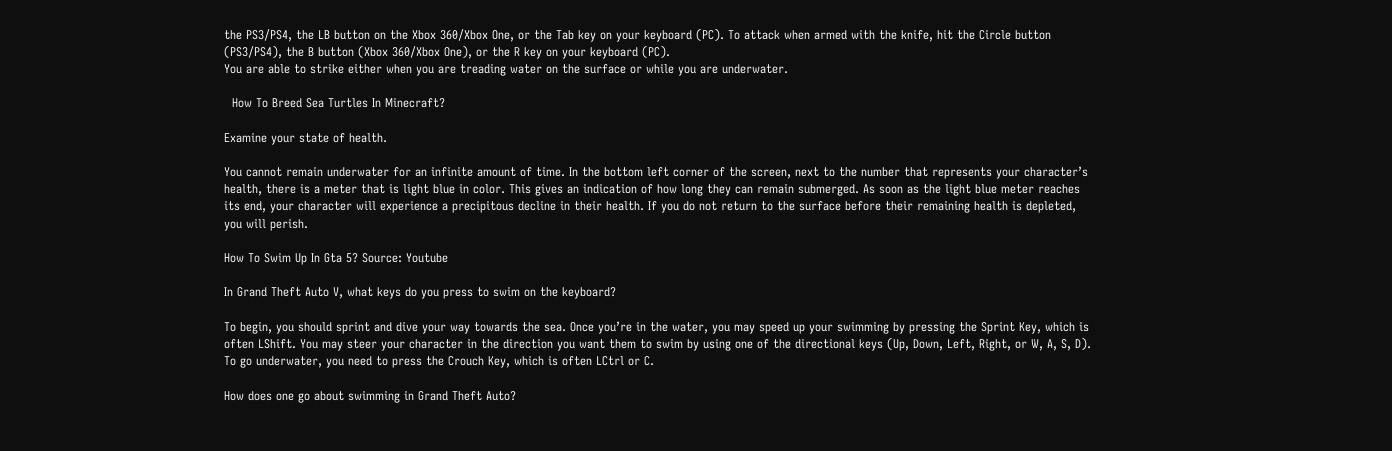the PS3/PS4, the LB button on the Xbox 360/Xbox One, or the Tab key on your keyboard (PC). To attack when armed with the knife, hit the Circle button (PS3/PS4), the B button (Xbox 360/Xbox One), or the R key on your keyboard (PC).
You are able to strike either when you are treading water on the surface or while you are underwater.

  How To Breed Sea Turtles In Minecraft?

Examine your state of health.

You cannot remain underwater for an infinite amount of time. In the bottom left corner of the screen, next to the number that represents your character’s health, there is a meter that is light blue in color. This gives an indication of how long they can remain submerged. As soon as the light blue meter reaches its end, your character will experience a precipitous decline in their health. If you do not return to the surface before their remaining health is depleted, you will perish.

How To Swim Up In Gta 5? Source: Youtube

In Grand Theft Auto V, what keys do you press to swim on the keyboard?

To begin, you should sprint and dive your way towards the sea. Once you’re in the water, you may speed up your swimming by pressing the Sprint Key, which is often LShift. You may steer your character in the direction you want them to swim by using one of the directional keys (Up, Down, Left, Right, or W, A, S, D). To go underwater, you need to press the Crouch Key, which is often LCtrl or C.

How does one go about swimming in Grand Theft Auto?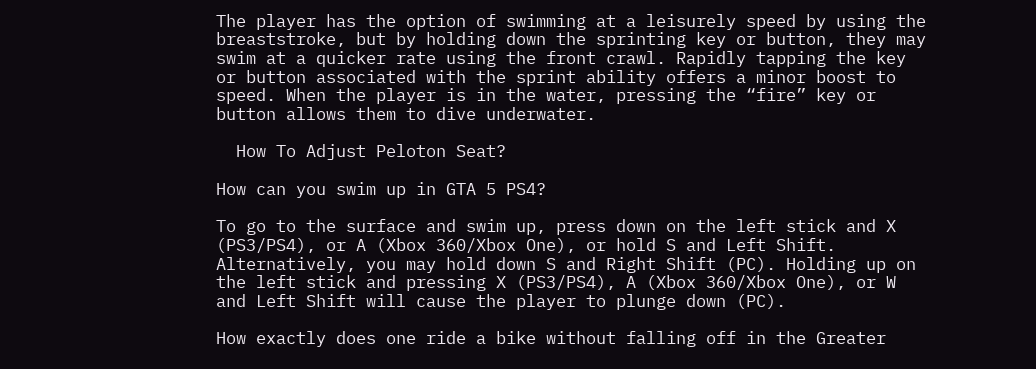The player has the option of swimming at a leisurely speed by using the breaststroke, but by holding down the sprinting key or button, they may swim at a quicker rate using the front crawl. Rapidly tapping the key or button associated with the sprint ability offers a minor boost to speed. When the player is in the water, pressing the “fire” key or button allows them to dive underwater.

  How To Adjust Peloton Seat?

How can you swim up in GTA 5 PS4?

To go to the surface and swim up, press down on the left stick and X (PS3/PS4), or A (Xbox 360/Xbox One), or hold S and Left Shift. Alternatively, you may hold down S and Right Shift (PC). Holding up on the left stick and pressing X (PS3/PS4), A (Xbox 360/Xbox One), or W and Left Shift will cause the player to plunge down (PC).

How exactly does one ride a bike without falling off in the Greater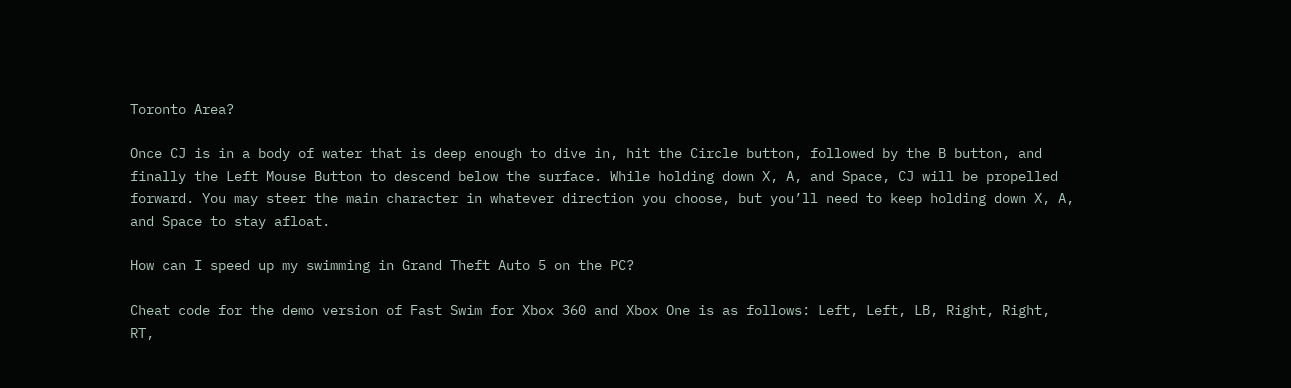Toronto Area?

Once CJ is in a body of water that is deep enough to dive in, hit the Circle button, followed by the B button, and finally the Left Mouse Button to descend below the surface. While holding down X, A, and Space, CJ will be propelled forward. You may steer the main character in whatever direction you choose, but you’ll need to keep holding down X, A, and Space to stay afloat.

How can I speed up my swimming in Grand Theft Auto 5 on the PC?

Cheat code for the demo version of Fast Swim for Xbox 360 and Xbox One is as follows: Left, Left, LB, Right, Right, RT,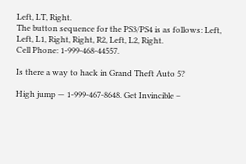Left, LT, Right.
The button sequence for the PS3/PS4 is as follows: Left, Left, L1, Right, Right, R2, Left, L2, Right.
Cell Phone: 1-999-468-44557.

Is there a way to hack in Grand Theft Auto 5?

High jump — 1-999-467-8648. Get Invincible –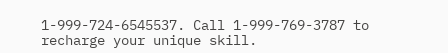1-999-724-6545537. Call 1-999-769-3787 to recharge your unique skill.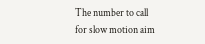The number to call for slow motion aim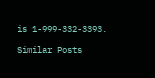is 1-999-332-3393.

Similar Posts